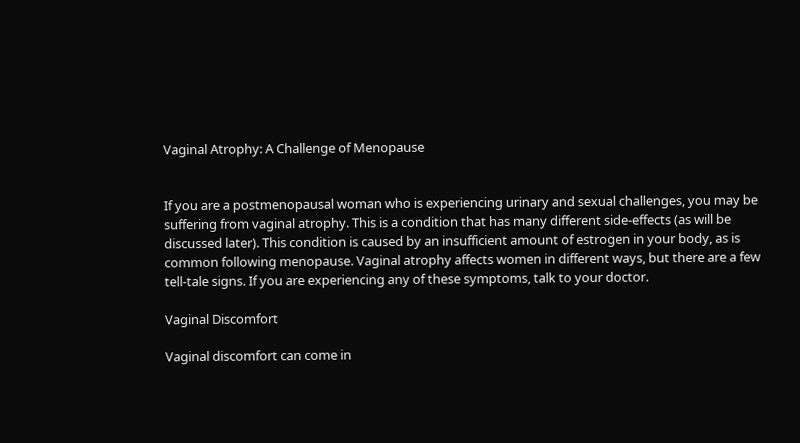Vaginal Atrophy: A Challenge of Menopause


If you are a postmenopausal woman who is experiencing urinary and sexual challenges, you may be suffering from vaginal atrophy. This is a condition that has many different side-effects (as will be discussed later). This condition is caused by an insufficient amount of estrogen in your body, as is common following menopause. Vaginal atrophy affects women in different ways, but there are a few tell-tale signs. If you are experiencing any of these symptoms, talk to your doctor.

Vaginal Discomfort

Vaginal discomfort can come in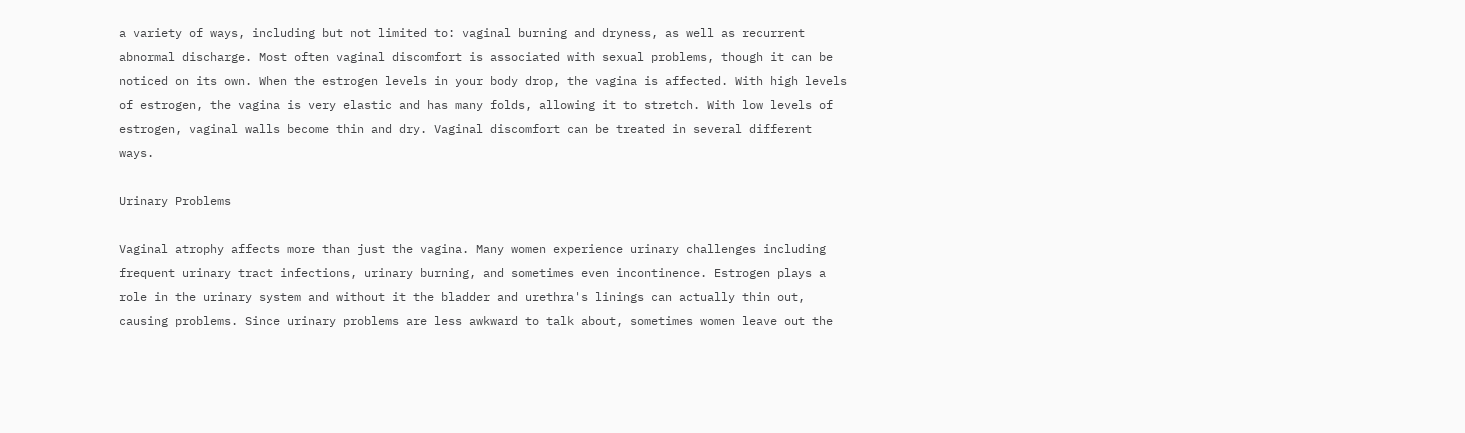a variety of ways, including but not limited to: vaginal burning and dryness, as well as recurrent abnormal discharge. Most often vaginal discomfort is associated with sexual problems, though it can be noticed on its own. When the estrogen levels in your body drop, the vagina is affected. With high levels of estrogen, the vagina is very elastic and has many folds, allowing it to stretch. With low levels of estrogen, vaginal walls become thin and dry. Vaginal discomfort can be treated in several different ways.

Urinary Problems

Vaginal atrophy affects more than just the vagina. Many women experience urinary challenges including frequent urinary tract infections, urinary burning, and sometimes even incontinence. Estrogen plays a role in the urinary system and without it the bladder and urethra's linings can actually thin out, causing problems. Since urinary problems are less awkward to talk about, sometimes women leave out the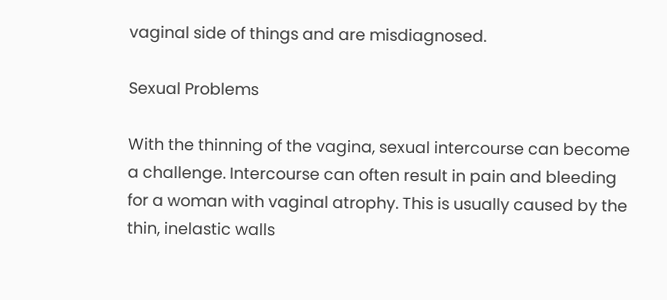vaginal side of things and are misdiagnosed.

Sexual Problems

With the thinning of the vagina, sexual intercourse can become a challenge. Intercourse can often result in pain and bleeding for a woman with vaginal atrophy. This is usually caused by the thin, inelastic walls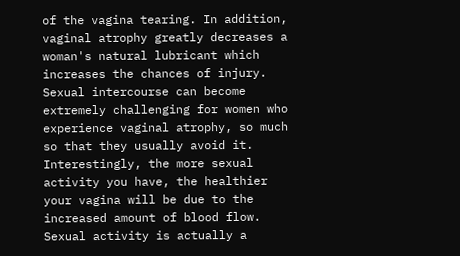of the vagina tearing. In addition, vaginal atrophy greatly decreases a woman's natural lubricant which increases the chances of injury. Sexual intercourse can become extremely challenging for women who experience vaginal atrophy, so much so that they usually avoid it. Interestingly, the more sexual activity you have, the healthier your vagina will be due to the increased amount of blood flow. Sexual activity is actually a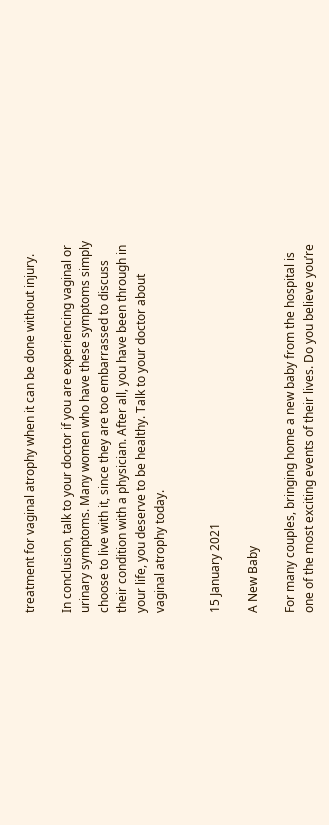treatment for vaginal atrophy when it can be done without injury.

In conclusion, talk to your doctor if you are experiencing vaginal or urinary symptoms. Many women who have these symptoms simply choose to live with it, since they are too embarrassed to discuss their condition with a physician. After all, you have been through in your life, you deserve to be healthy. Talk to your doctor about vaginal atrophy today.


15 January 2021

A New Baby

For many couples, bringing home a new baby from the hospital is one of the most exciting events of their lives. Do you believe you’re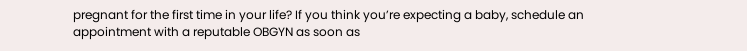pregnant for the first time in your life? If you think you’re expecting a baby, schedule an appointment with a reputable OBGYN as soon as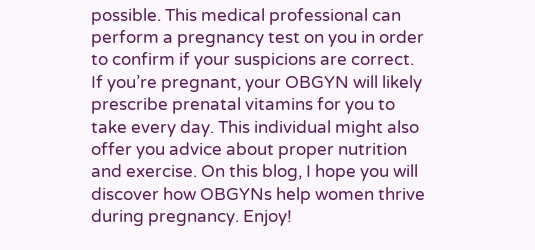possible. This medical professional can perform a pregnancy test on you in order to confirm if your suspicions are correct. If you’re pregnant, your OBGYN will likely prescribe prenatal vitamins for you to take every day. This individual might also offer you advice about proper nutrition and exercise. On this blog, I hope you will discover how OBGYNs help women thrive during pregnancy. Enjoy!